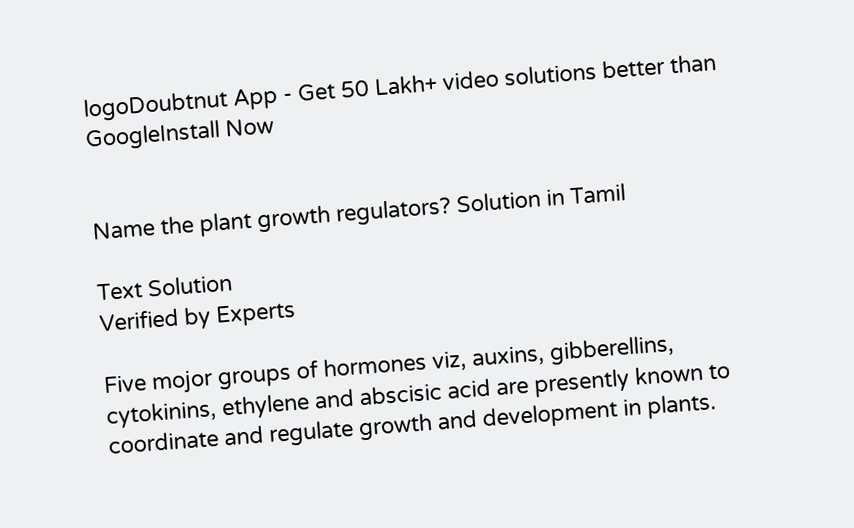logoDoubtnut App - Get 50 Lakh+ video solutions better than GoogleInstall Now


Name the plant growth regulators? Solution in Tamil

Text Solution
Verified by Experts

Five mojor groups of hormones viz, auxins, gibberellins, cytokinins, ethylene and abscisic acid are presently known to coordinate and regulate growth and development in plants.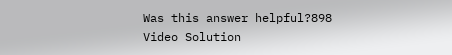Was this answer helpful?898
Video Solution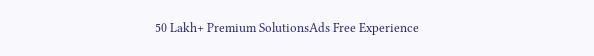50 Lakh+ Premium SolutionsAds Free Experience